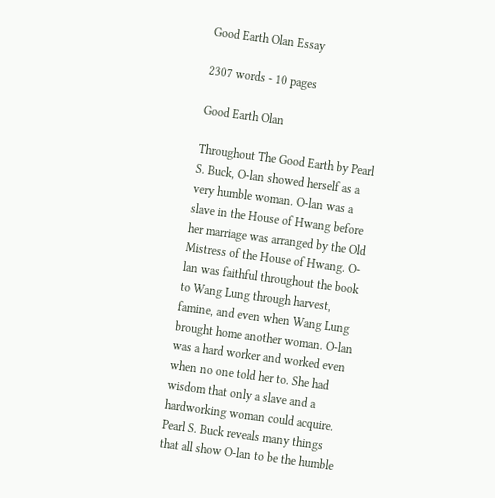Good Earth Olan Essay

2307 words - 10 pages

Good Earth Olan

Throughout The Good Earth by Pearl S. Buck, O-lan showed herself as a very humble woman. O-lan was a slave in the House of Hwang before her marriage was arranged by the Old Mistress of the House of Hwang. O-lan was faithful throughout the book to Wang Lung through harvest, famine, and even when Wang Lung brought home another woman. O-lan was a hard worker and worked even when no one told her to. She had wisdom that only a slave and a hardworking woman could acquire. Pearl S. Buck reveals many things that all show O-lan to be the humble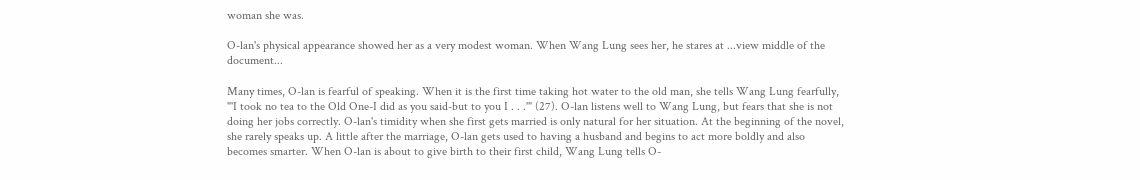woman she was.

O-lan's physical appearance showed her as a very modest woman. When Wang Lung sees her, he stares at ...view middle of the document...

Many times, O-lan is fearful of speaking. When it is the first time taking hot water to the old man, she tells Wang Lung fearfully, "'I took no tea to the Old One-I did as you said-but to you I . . .'" (27). O-lan listens well to Wang Lung, but fears that she is not doing her jobs correctly. O-lan's timidity when she first gets married is only natural for her situation. At the beginning of the novel, she rarely speaks up. A little after the marriage, O-lan gets used to having a husband and begins to act more boldly and also becomes smarter. When O-lan is about to give birth to their first child, Wang Lung tells O-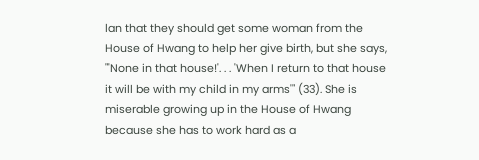lan that they should get some woman from the House of Hwang to help her give birth, but she says, "'None in that house!'. . . 'When I return to that house it will be with my child in my arms'" (33). She is miserable growing up in the House of Hwang because she has to work hard as a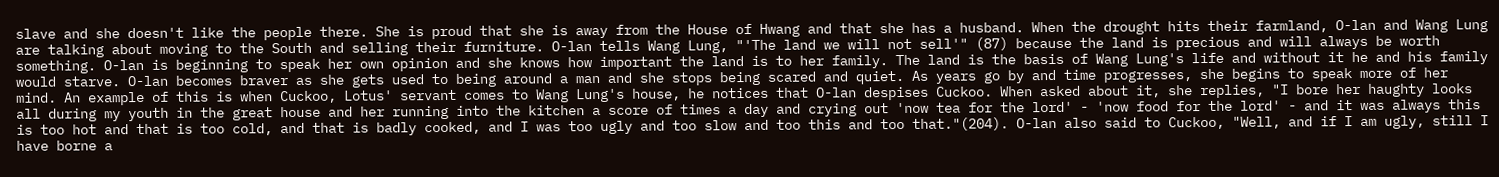slave and she doesn't like the people there. She is proud that she is away from the House of Hwang and that she has a husband. When the drought hits their farmland, O-lan and Wang Lung are talking about moving to the South and selling their furniture. O-lan tells Wang Lung, "'The land we will not sell'" (87) because the land is precious and will always be worth something. O-lan is beginning to speak her own opinion and she knows how important the land is to her family. The land is the basis of Wang Lung's life and without it he and his family would starve. O-lan becomes braver as she gets used to being around a man and she stops being scared and quiet. As years go by and time progresses, she begins to speak more of her mind. An example of this is when Cuckoo, Lotus' servant comes to Wang Lung's house, he notices that O-lan despises Cuckoo. When asked about it, she replies, "I bore her haughty looks all during my youth in the great house and her running into the kitchen a score of times a day and crying out 'now tea for the lord' - 'now food for the lord' - and it was always this is too hot and that is too cold, and that is badly cooked, and I was too ugly and too slow and too this and too that."(204). O-lan also said to Cuckoo, "Well, and if I am ugly, still I have borne a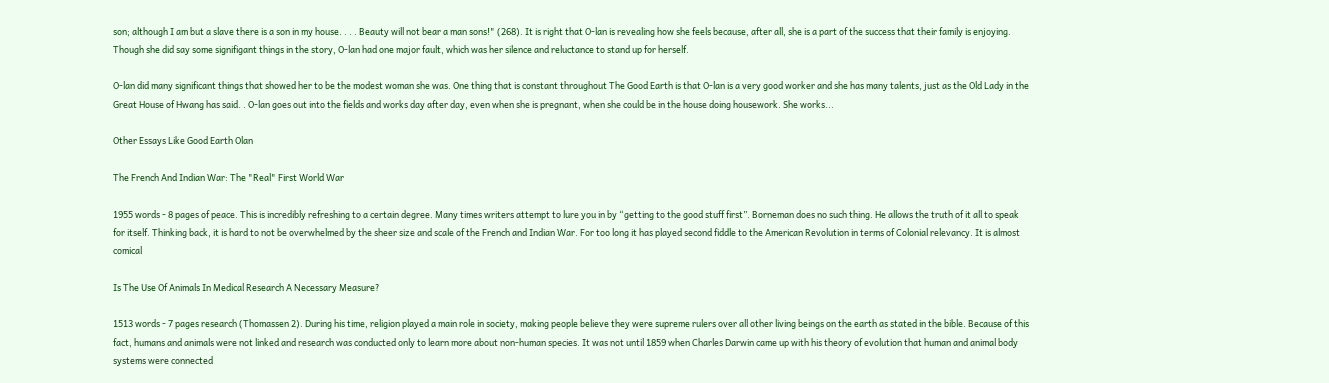son; although I am but a slave there is a son in my house. . . . Beauty will not bear a man sons!" (268). It is right that O-lan is revealing how she feels because, after all, she is a part of the success that their family is enjoying. Though she did say some signifigant things in the story, O-lan had one major fault, which was her silence and reluctance to stand up for herself.

O-lan did many significant things that showed her to be the modest woman she was. One thing that is constant throughout The Good Earth is that O-lan is a very good worker and she has many talents, just as the Old Lady in the Great House of Hwang has said. . O-lan goes out into the fields and works day after day, even when she is pregnant, when she could be in the house doing housework. She works...

Other Essays Like Good Earth Olan

The French And Indian War: The "Real" First World War

1955 words - 8 pages of peace. This is incredibly refreshing to a certain degree. Many times writers attempt to lure you in by “getting to the good stuff first”. Borneman does no such thing. He allows the truth of it all to speak for itself. Thinking back, it is hard to not be overwhelmed by the sheer size and scale of the French and Indian War. For too long it has played second fiddle to the American Revolution in terms of Colonial relevancy. It is almost comical

Is The Use Of Animals In Medical Research A Necessary Measure?

1513 words - 7 pages research (Thomassen 2). During his time, religion played a main role in society, making people believe they were supreme rulers over all other living beings on the earth as stated in the bible. Because of this fact, humans and animals were not linked and research was conducted only to learn more about non-human species. It was not until 1859 when Charles Darwin came up with his theory of evolution that human and animal body systems were connected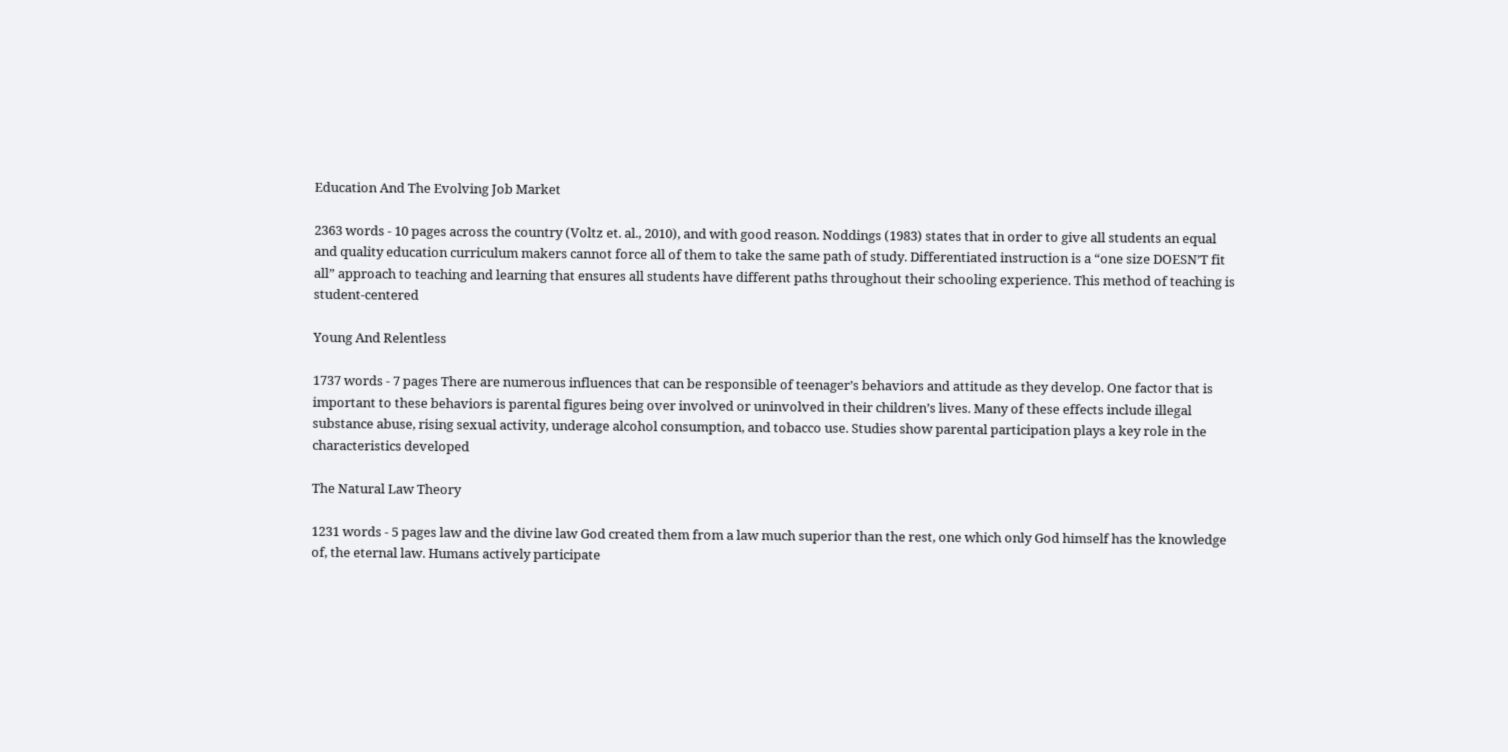Education And The Evolving Job Market

2363 words - 10 pages across the country (Voltz et. al., 2010), and with good reason. Noddings (1983) states that in order to give all students an equal and quality education curriculum makers cannot force all of them to take the same path of study. Differentiated instruction is a “one size DOESN’T fit all” approach to teaching and learning that ensures all students have different paths throughout their schooling experience. This method of teaching is student-centered

Young And Relentless

1737 words - 7 pages There are numerous influences that can be responsible of teenager’s behaviors and attitude as they develop. One factor that is important to these behaviors is parental figures being over involved or uninvolved in their children’s lives. Many of these effects include illegal substance abuse, rising sexual activity, underage alcohol consumption, and tobacco use. Studies show parental participation plays a key role in the characteristics developed

The Natural Law Theory

1231 words - 5 pages law and the divine law God created them from a law much superior than the rest, one which only God himself has the knowledge of, the eternal law. Humans actively participate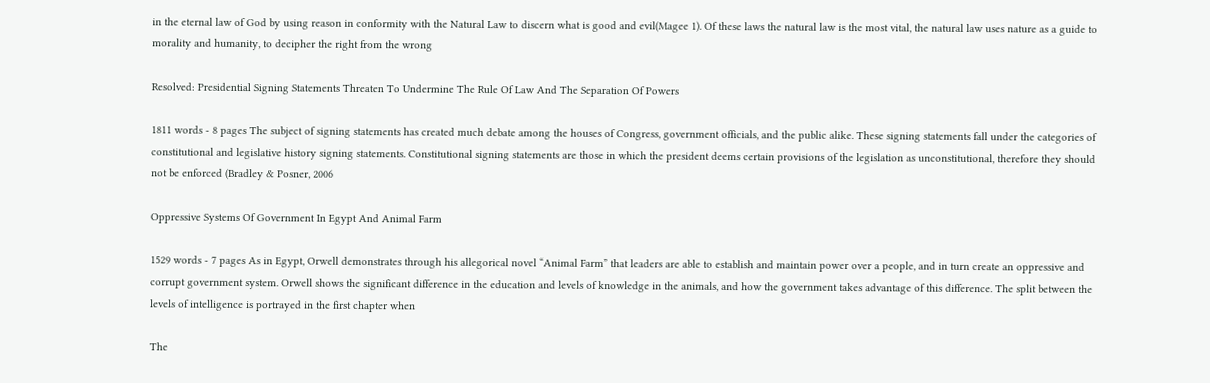in the eternal law of God by using reason in conformity with the Natural Law to discern what is good and evil(Magee 1). Of these laws the natural law is the most vital, the natural law uses nature as a guide to morality and humanity, to decipher the right from the wrong

Resolved: Presidential Signing Statements Threaten To Undermine The Rule Of Law And The Separation Of Powers

1811 words - 8 pages The subject of signing statements has created much debate among the houses of Congress, government officials, and the public alike. These signing statements fall under the categories of constitutional and legislative history signing statements. Constitutional signing statements are those in which the president deems certain provisions of the legislation as unconstitutional, therefore they should not be enforced (Bradley & Posner, 2006

Oppressive Systems Of Government In Egypt And Animal Farm

1529 words - 7 pages As in Egypt, Orwell demonstrates through his allegorical novel “Animal Farm” that leaders are able to establish and maintain power over a people, and in turn create an oppressive and corrupt government system. Orwell shows the significant difference in the education and levels of knowledge in the animals, and how the government takes advantage of this difference. The split between the levels of intelligence is portrayed in the first chapter when

The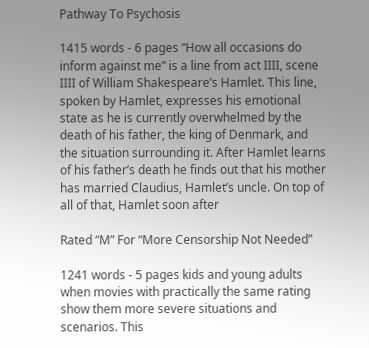Pathway To Psychosis

1415 words - 6 pages “How all occasions do inform against me” is a line from act IIII, scene IIII of William Shakespeare’s Hamlet. This line, spoken by Hamlet, expresses his emotional state as he is currently overwhelmed by the death of his father, the king of Denmark, and the situation surrounding it. After Hamlet learns of his father’s death he finds out that his mother has married Claudius, Hamlet’s uncle. On top of all of that, Hamlet soon after

Rated “M” For “More Censorship Not Needed”

1241 words - 5 pages kids and young adults when movies with practically the same rating show them more severe situations and scenarios. This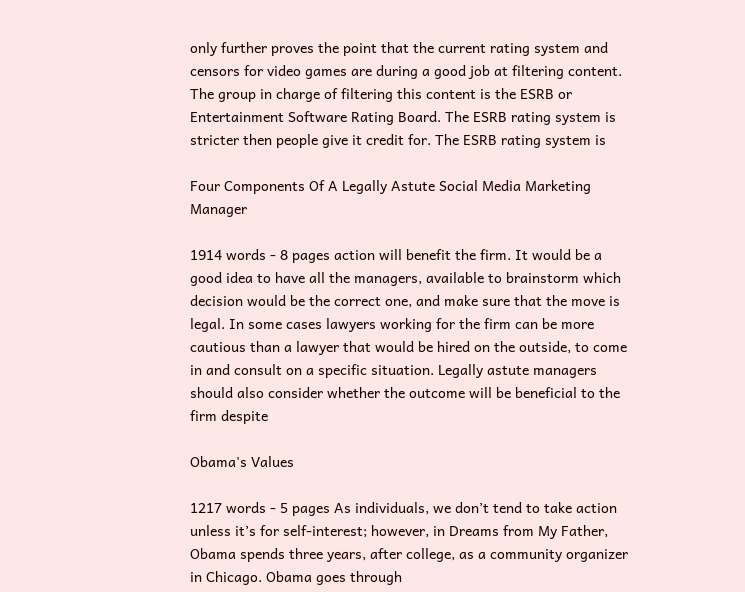only further proves the point that the current rating system and censors for video games are during a good job at filtering content. The group in charge of filtering this content is the ESRB or Entertainment Software Rating Board. The ESRB rating system is stricter then people give it credit for. The ESRB rating system is

Four Components Of A Legally Astute Social Media Marketing Manager

1914 words - 8 pages action will benefit the firm. It would be a good idea to have all the managers, available to brainstorm which decision would be the correct one, and make sure that the move is legal. In some cases lawyers working for the firm can be more cautious than a lawyer that would be hired on the outside, to come in and consult on a specific situation. Legally astute managers should also consider whether the outcome will be beneficial to the firm despite

Obama's Values

1217 words - 5 pages As individuals, we don’t tend to take action unless it’s for self-interest; however, in Dreams from My Father, Obama spends three years, after college, as a community organizer in Chicago. Obama goes through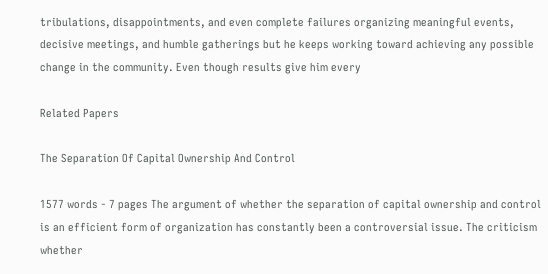tribulations, disappointments, and even complete failures organizing meaningful events, decisive meetings, and humble gatherings but he keeps working toward achieving any possible change in the community. Even though results give him every

Related Papers

The Separation Of Capital Ownership And Control

1577 words - 7 pages The argument of whether the separation of capital ownership and control is an efficient form of organization has constantly been a controversial issue. The criticism whether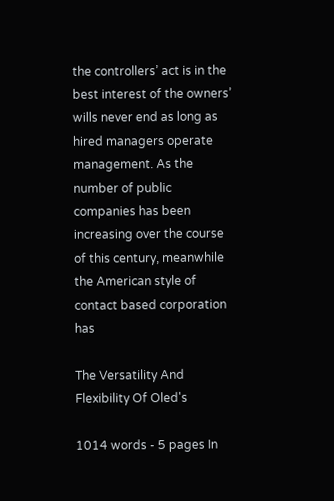the controllers’ act is in the best interest of the owners’ wills never end as long as hired managers operate management. As the number of public companies has been increasing over the course of this century, meanwhile the American style of contact based corporation has

The Versatility And Flexibility Of Oled's

1014 words - 5 pages In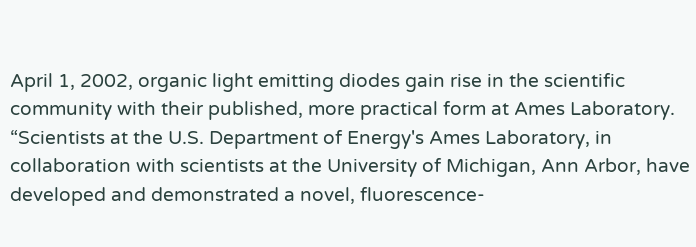April 1, 2002, organic light emitting diodes gain rise in the scientific community with their published, more practical form at Ames Laboratory. “Scientists at the U.S. Department of Energy's Ames Laboratory, in collaboration with scientists at the University of Michigan, Ann Arbor, have developed and demonstrated a novel, fluorescence-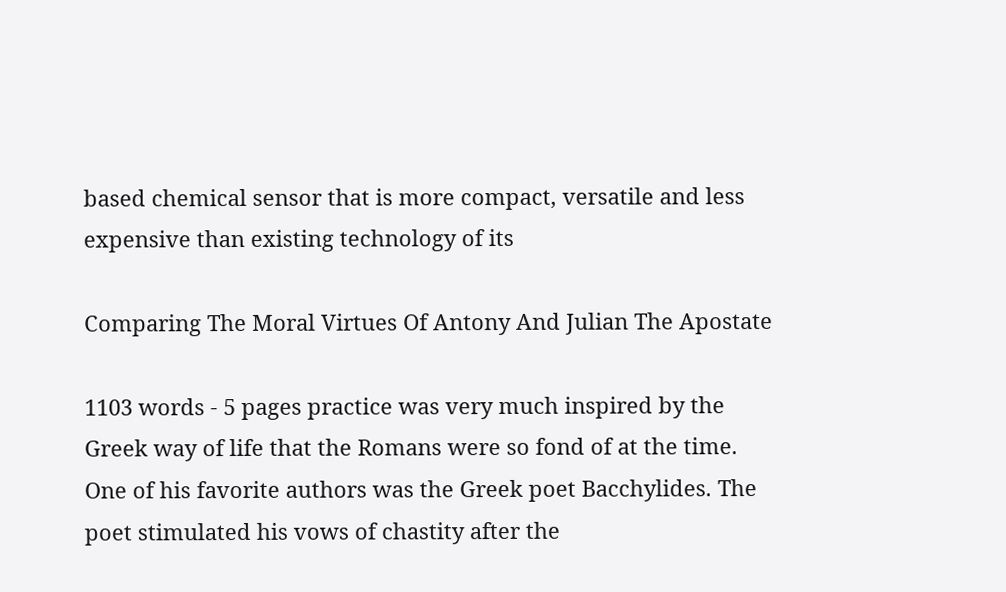based chemical sensor that is more compact, versatile and less expensive than existing technology of its

Comparing The Moral Virtues Of Antony And Julian The Apostate

1103 words - 5 pages practice was very much inspired by the Greek way of life that the Romans were so fond of at the time. One of his favorite authors was the Greek poet Bacchylides. The poet stimulated his vows of chastity after the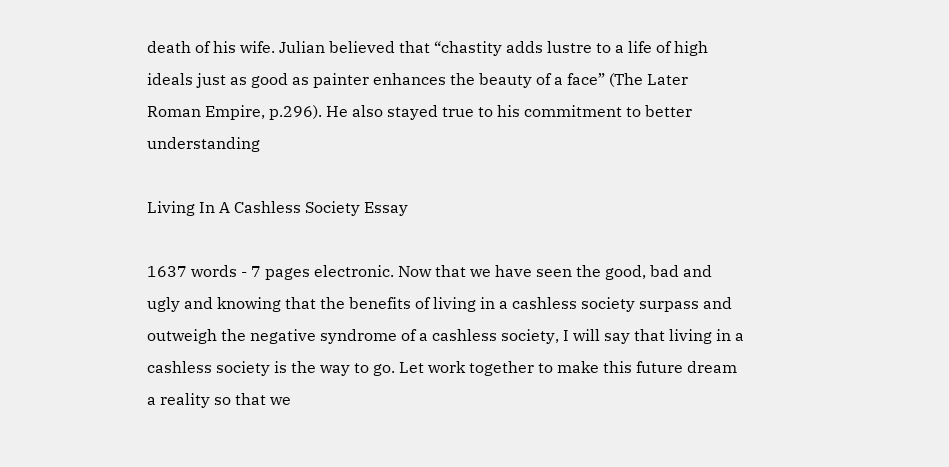death of his wife. Julian believed that “chastity adds lustre to a life of high ideals just as good as painter enhances the beauty of a face” (The Later Roman Empire, p.296). He also stayed true to his commitment to better understanding

Living In A Cashless Society Essay

1637 words - 7 pages electronic. Now that we have seen the good, bad and ugly and knowing that the benefits of living in a cashless society surpass and outweigh the negative syndrome of a cashless society, I will say that living in a cashless society is the way to go. Let work together to make this future dream a reality so that we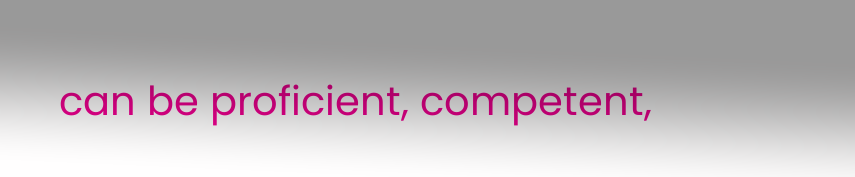can be proficient, competent,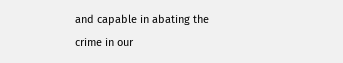and capable in abating the crime in our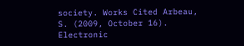society. Works Cited Arbeau, S. (2009, October 16). Electronic